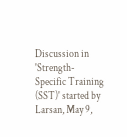Discussion in 'Strength-Specific Training (SST)' started by Larsan, May 9,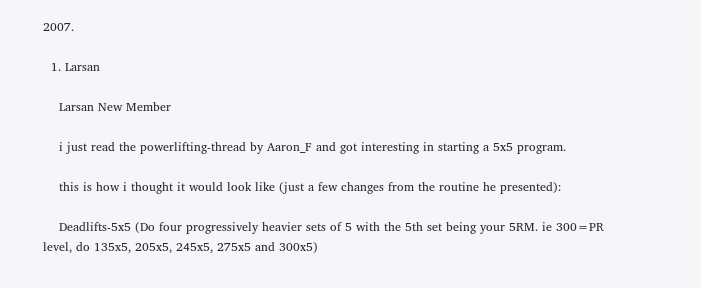2007.

  1. Larsan

    Larsan New Member

    i just read the powerlifting-thread by Aaron_F and got interesting in starting a 5x5 program.

    this is how i thought it would look like (just a few changes from the routine he presented):

    Deadlifts-5x5 (Do four progressively heavier sets of 5 with the 5th set being your 5RM. ie 300=PR level, do 135x5, 205x5, 245x5, 275x5 and 300x5)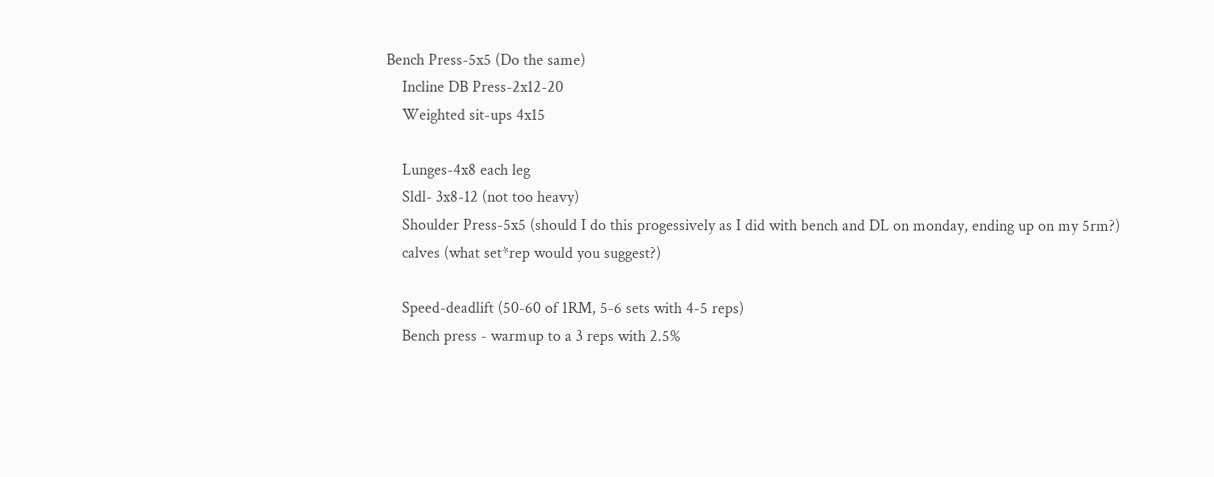Bench Press-5x5 (Do the same)
    Incline DB Press-2x12-20
    Weighted sit-ups 4x15

    Lunges-4x8 each leg
    Sldl- 3x8-12 (not too heavy)
    Shoulder Press-5x5 (should I do this progessively as I did with bench and DL on monday, ending up on my 5rm?)
    calves (what set*rep would you suggest?)

    Speed-deadlift (50-60 of 1RM, 5-6 sets with 4-5 reps)
    Bench press - warmup to a 3 reps with 2.5%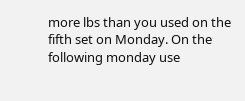more lbs than you used on the fifth set on Monday. On the following monday use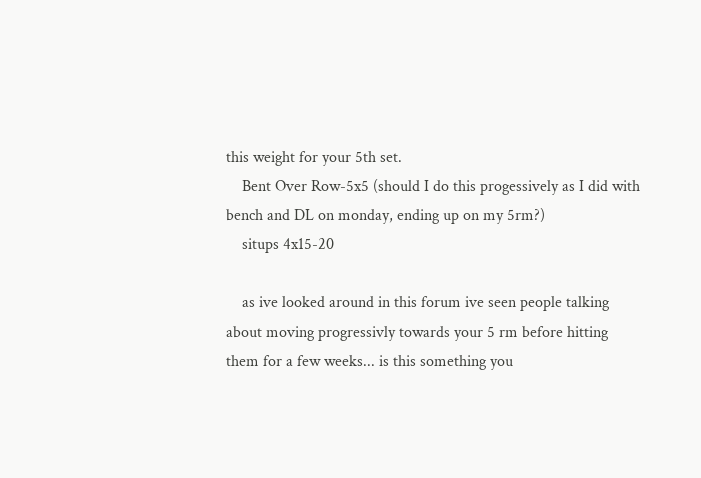this weight for your 5th set.
    Bent Over Row-5x5 (should I do this progessively as I did with bench and DL on monday, ending up on my 5rm?)
    situps 4x15-20

    as ive looked around in this forum ive seen people talking about moving progressivly towards your 5 rm before hitting them for a few weeks... is this something you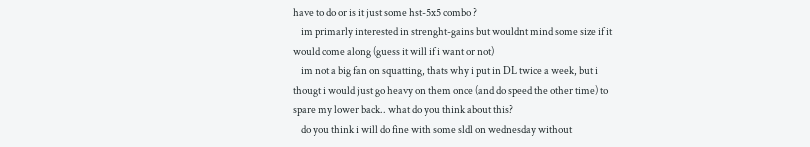have to do or is it just some hst-5x5 combo ?
    im primarly interested in strenght-gains but wouldnt mind some size if it would come along (guess it will if i want or not)
    im not a big fan on squatting, thats why i put in DL twice a week, but i thougt i would just go heavy on them once (and do speed the other time) to spare my lower back.. what do you think about this?
    do you think i will do fine with some sldl on wednesday without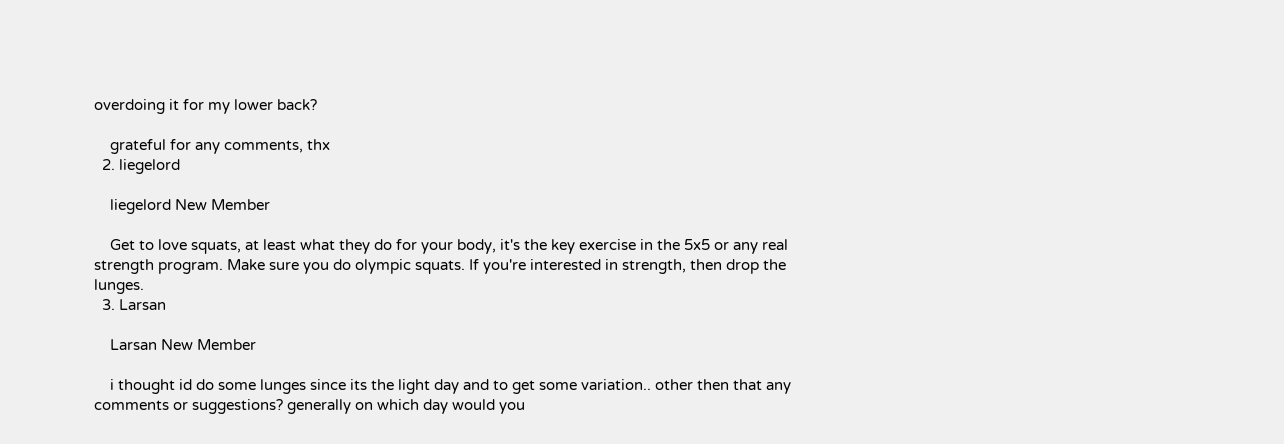overdoing it for my lower back?

    grateful for any comments, thx
  2. liegelord

    liegelord New Member

    Get to love squats, at least what they do for your body, it's the key exercise in the 5x5 or any real strength program. Make sure you do olympic squats. If you're interested in strength, then drop the lunges.
  3. Larsan

    Larsan New Member

    i thought id do some lunges since its the light day and to get some variation.. other then that any comments or suggestions? generally on which day would you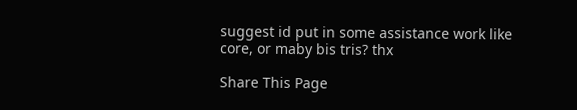suggest id put in some assistance work like core, or maby bis tris? thx

Share This Page